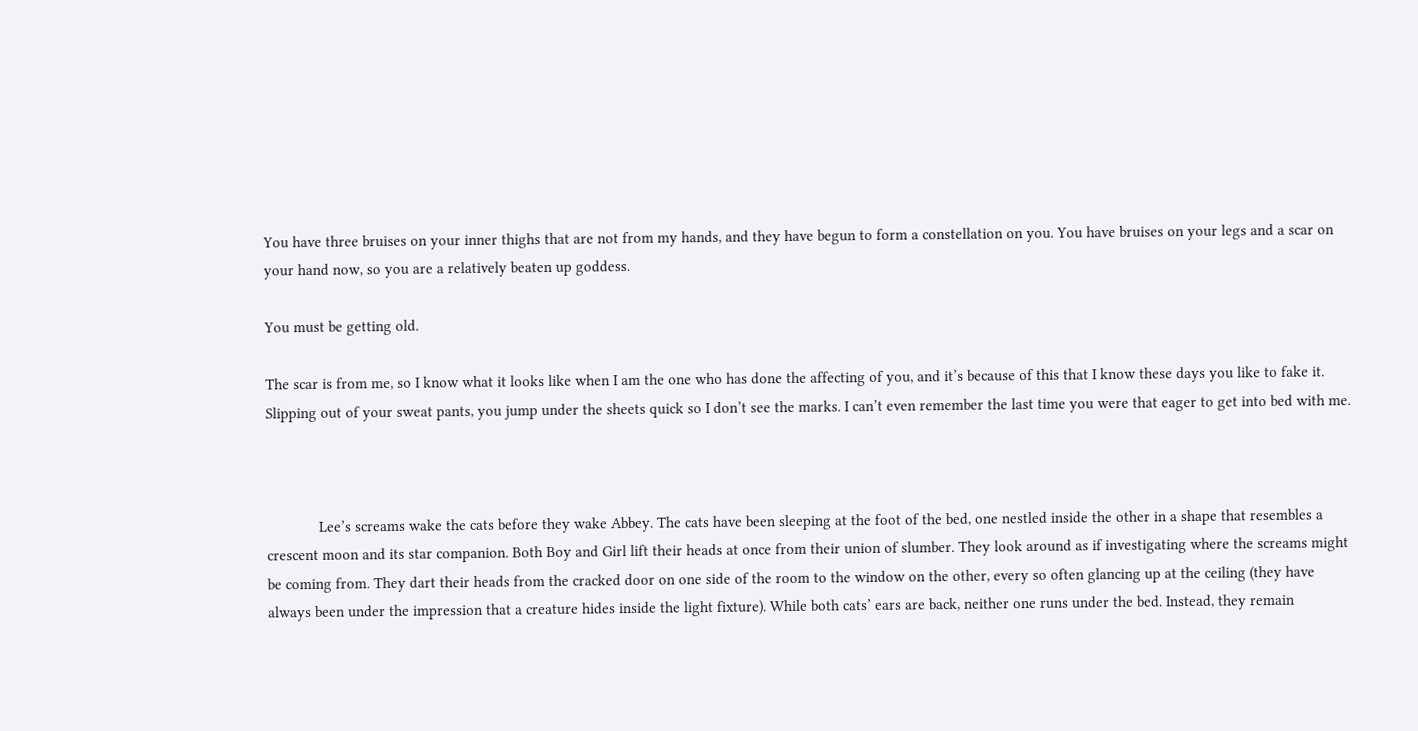You have three bruises on your inner thighs that are not from my hands, and they have begun to form a constellation on you. You have bruises on your legs and a scar on your hand now, so you are a relatively beaten up goddess.

You must be getting old.

The scar is from me, so I know what it looks like when I am the one who has done the affecting of you, and it’s because of this that I know these days you like to fake it. Slipping out of your sweat pants, you jump under the sheets quick so I don’t see the marks. I can’t even remember the last time you were that eager to get into bed with me.



             Lee’s screams wake the cats before they wake Abbey. The cats have been sleeping at the foot of the bed, one nestled inside the other in a shape that resembles a crescent moon and its star companion. Both Boy and Girl lift their heads at once from their union of slumber. They look around as if investigating where the screams might be coming from. They dart their heads from the cracked door on one side of the room to the window on the other, every so often glancing up at the ceiling (they have always been under the impression that a creature hides inside the light fixture). While both cats’ ears are back, neither one runs under the bed. Instead, they remain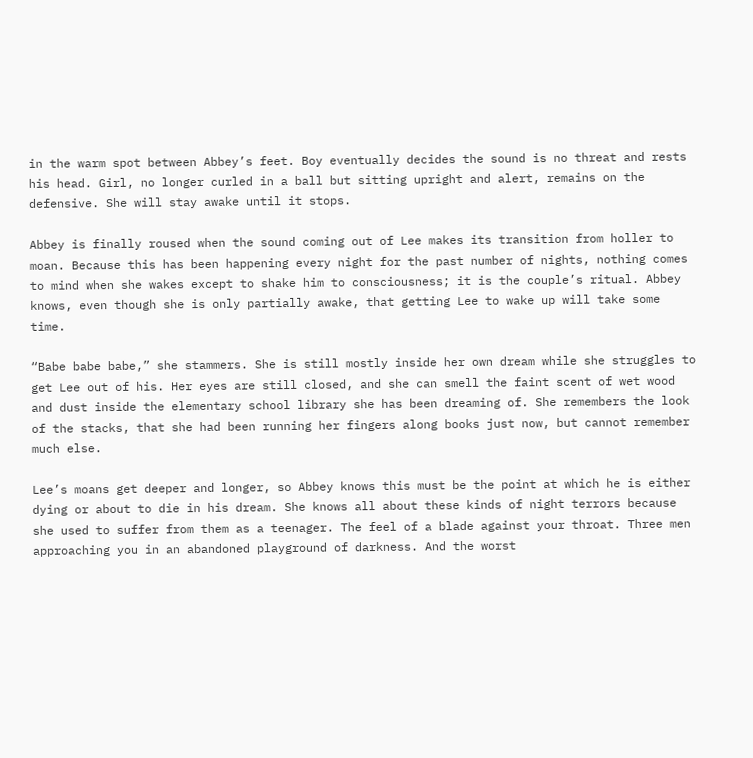in the warm spot between Abbey’s feet. Boy eventually decides the sound is no threat and rests his head. Girl, no longer curled in a ball but sitting upright and alert, remains on the defensive. She will stay awake until it stops.

Abbey is finally roused when the sound coming out of Lee makes its transition from holler to moan. Because this has been happening every night for the past number of nights, nothing comes to mind when she wakes except to shake him to consciousness; it is the couple’s ritual. Abbey knows, even though she is only partially awake, that getting Lee to wake up will take some time.

“Babe babe babe,” she stammers. She is still mostly inside her own dream while she struggles to get Lee out of his. Her eyes are still closed, and she can smell the faint scent of wet wood and dust inside the elementary school library she has been dreaming of. She remembers the look of the stacks, that she had been running her fingers along books just now, but cannot remember much else.

Lee’s moans get deeper and longer, so Abbey knows this must be the point at which he is either dying or about to die in his dream. She knows all about these kinds of night terrors because she used to suffer from them as a teenager. The feel of a blade against your throat. Three men approaching you in an abandoned playground of darkness. And the worst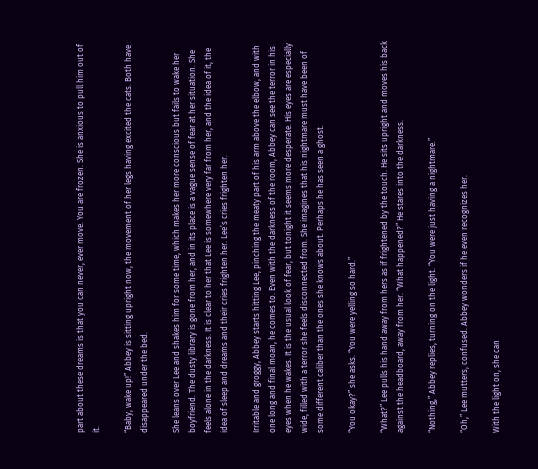part about these dreams is that you can never, ever move. You are frozen. She is anxious to pull him out of it.

“Baby, wake up!” Abbey is sitting upright now, the movement of her legs having excited the cats. Both have disappeared under the bed.

She leans over Lee and shakes him for some time, which makes her more conscious but fails to wake her boyfriend. The dusty library is gone from her, and in its place is a vague sense of fear at her situation. She feels alone in the darkness. It is clear to her that Lee is somewhere very far from her, and the idea of it, the idea of sleep and dreams and their cries frighten her. Lee’s cries frighten her.

Irritable and groggy, Abbey starts hitting Lee, pinching the meaty part of his arm above the elbow, and with one long and final moan, he comes to. Even with the darkness of the room, Abbey can see the terror in his eyes when he wakes. It is the usual look of fear, but tonight it seems more desperate. His eyes are especially wide, filled with a terror she feels disconnected from. She imagines that his nightmare must have been of some different caliber than the ones she knows about. Perhaps he has seen a ghost.

“You okay?” she asks. “You were yelling so hard.”

“What?” Lee pulls his hand away from hers as if frightened by the touch. He sits upright and moves his back against the headboard, away from her. “What happened?” He stares into the darkness.

“Nothing,” Abbey replies, turning on the light. “You were just having a nightmare.”

“Oh,” Lee mutters, confused. Abbey wonders if he even recognizes her.

With the light on, she can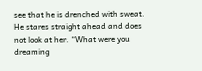see that he is drenched with sweat. He stares straight ahead and does not look at her. “What were you dreaming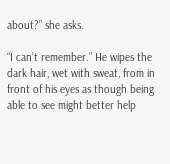about?” she asks.

“I can’t remember.” He wipes the dark hair, wet with sweat, from in front of his eyes as though being able to see might better help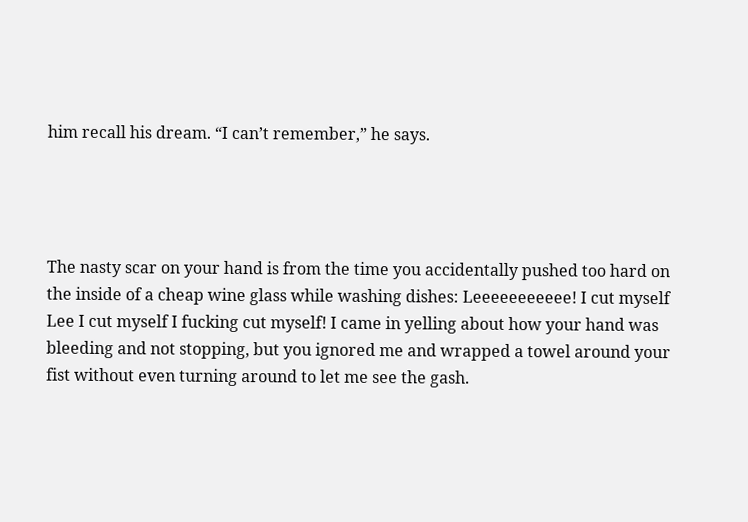him recall his dream. “I can’t remember,” he says.




The nasty scar on your hand is from the time you accidentally pushed too hard on the inside of a cheap wine glass while washing dishes: Leeeeeeeeeee! I cut myself Lee I cut myself I fucking cut myself! I came in yelling about how your hand was bleeding and not stopping, but you ignored me and wrapped a towel around your fist without even turning around to let me see the gash.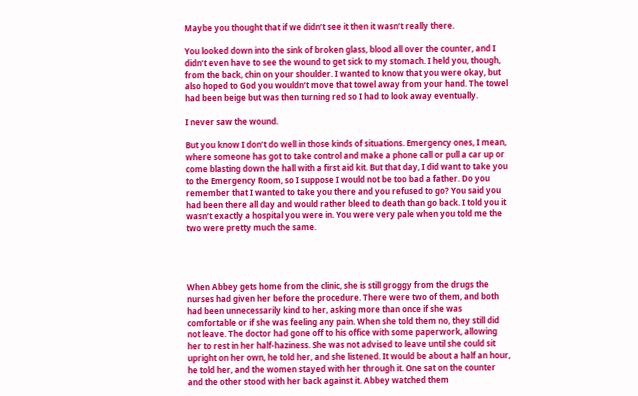Maybe you thought that if we didn’t see it then it wasn’t really there.

You looked down into the sink of broken glass, blood all over the counter, and I didn’t even have to see the wound to get sick to my stomach. I held you, though, from the back, chin on your shoulder. I wanted to know that you were okay, but also hoped to God you wouldn’t move that towel away from your hand. The towel had been beige but was then turning red so I had to look away eventually.

I never saw the wound.

But you know I don’t do well in those kinds of situations. Emergency ones, I mean, where someone has got to take control and make a phone call or pull a car up or come blasting down the hall with a first aid kit. But that day, I did want to take you to the Emergency Room, so I suppose I would not be too bad a father. Do you remember that I wanted to take you there and you refused to go? You said you had been there all day and would rather bleed to death than go back. I told you it wasn’t exactly a hospital you were in. You were very pale when you told me the two were pretty much the same.




When Abbey gets home from the clinic, she is still groggy from the drugs the nurses had given her before the procedure. There were two of them, and both had been unnecessarily kind to her, asking more than once if she was comfortable or if she was feeling any pain. When she told them no, they still did not leave. The doctor had gone off to his office with some paperwork, allowing her to rest in her half-haziness. She was not advised to leave until she could sit upright on her own, he told her, and she listened. It would be about a half an hour, he told her, and the women stayed with her through it. One sat on the counter and the other stood with her back against it. Abbey watched them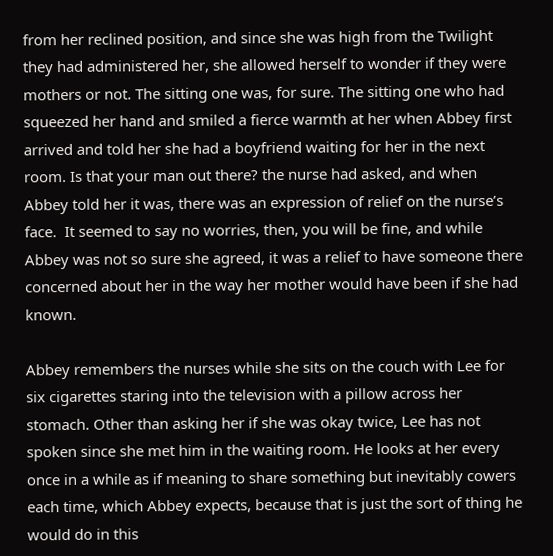from her reclined position, and since she was high from the Twilight they had administered her, she allowed herself to wonder if they were mothers or not. The sitting one was, for sure. The sitting one who had squeezed her hand and smiled a fierce warmth at her when Abbey first arrived and told her she had a boyfriend waiting for her in the next room. Is that your man out there? the nurse had asked, and when Abbey told her it was, there was an expression of relief on the nurse’s face.  It seemed to say no worries, then, you will be fine, and while Abbey was not so sure she agreed, it was a relief to have someone there concerned about her in the way her mother would have been if she had known.

Abbey remembers the nurses while she sits on the couch with Lee for six cigarettes staring into the television with a pillow across her stomach. Other than asking her if she was okay twice, Lee has not spoken since she met him in the waiting room. He looks at her every once in a while as if meaning to share something but inevitably cowers each time, which Abbey expects, because that is just the sort of thing he would do in this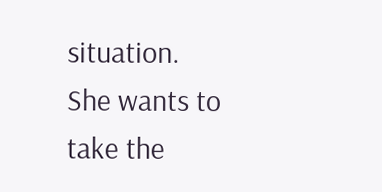situation. She wants to take the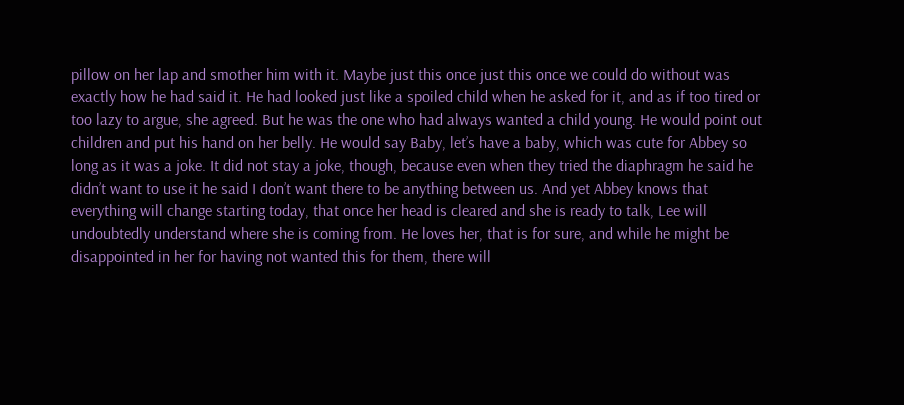pillow on her lap and smother him with it. Maybe just this once just this once we could do without was exactly how he had said it. He had looked just like a spoiled child when he asked for it, and as if too tired or too lazy to argue, she agreed. But he was the one who had always wanted a child young. He would point out children and put his hand on her belly. He would say Baby, let’s have a baby, which was cute for Abbey so long as it was a joke. It did not stay a joke, though, because even when they tried the diaphragm he said he didn’t want to use it he said I don’t want there to be anything between us. And yet Abbey knows that everything will change starting today, that once her head is cleared and she is ready to talk, Lee will undoubtedly understand where she is coming from. He loves her, that is for sure, and while he might be disappointed in her for having not wanted this for them, there will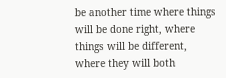be another time where things will be done right, where things will be different, where they will both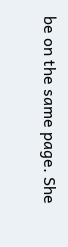be on the same page. She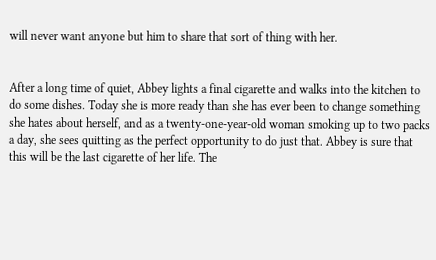will never want anyone but him to share that sort of thing with her.


After a long time of quiet, Abbey lights a final cigarette and walks into the kitchen to do some dishes. Today she is more ready than she has ever been to change something she hates about herself, and as a twenty-one-year-old woman smoking up to two packs a day, she sees quitting as the perfect opportunity to do just that. Abbey is sure that this will be the last cigarette of her life. The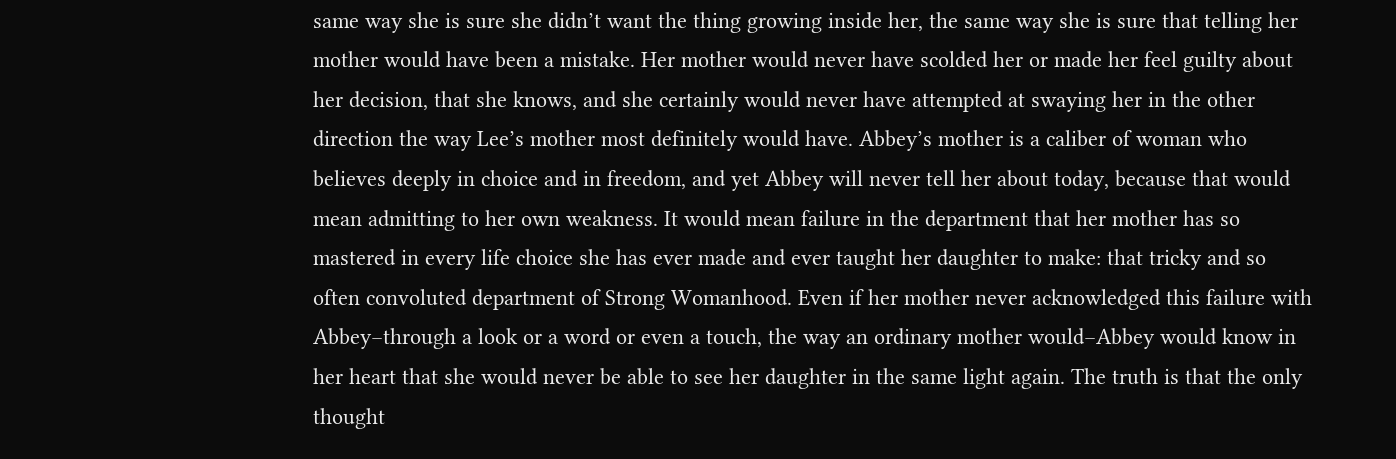same way she is sure she didn’t want the thing growing inside her, the same way she is sure that telling her mother would have been a mistake. Her mother would never have scolded her or made her feel guilty about her decision, that she knows, and she certainly would never have attempted at swaying her in the other direction the way Lee’s mother most definitely would have. Abbey’s mother is a caliber of woman who believes deeply in choice and in freedom, and yet Abbey will never tell her about today, because that would mean admitting to her own weakness. It would mean failure in the department that her mother has so mastered in every life choice she has ever made and ever taught her daughter to make: that tricky and so often convoluted department of Strong Womanhood. Even if her mother never acknowledged this failure with Abbey–through a look or a word or even a touch, the way an ordinary mother would–Abbey would know in her heart that she would never be able to see her daughter in the same light again. The truth is that the only thought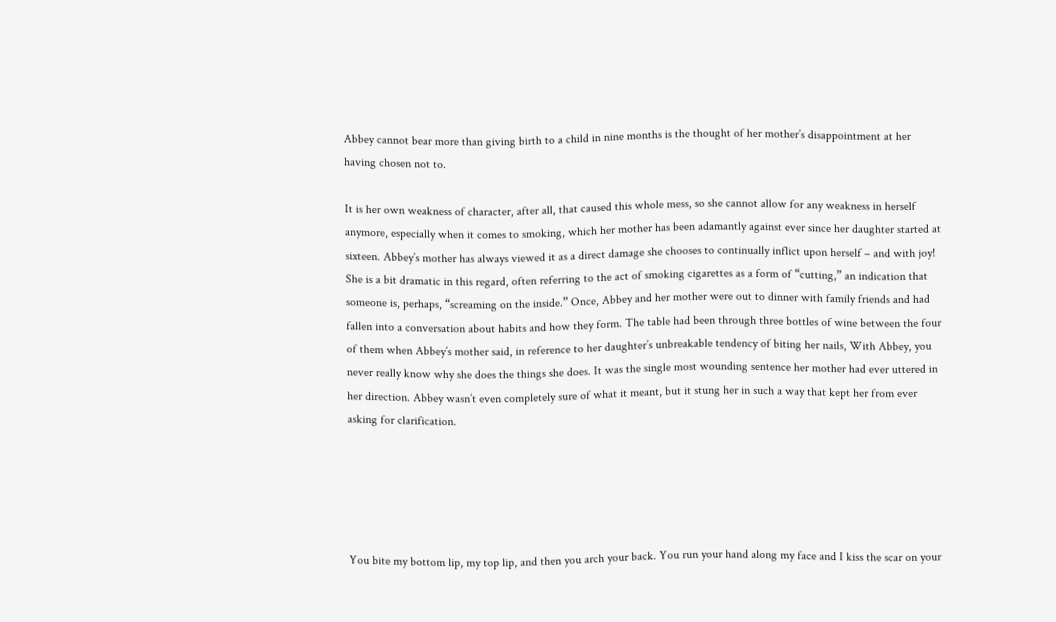Abbey cannot bear more than giving birth to a child in nine months is the thought of her mother’s disappointment at her having chosen not to.

It is her own weakness of character, after all, that caused this whole mess, so she cannot allow for any weakness in herself anymore, especially when it comes to smoking, which her mother has been adamantly against ever since her daughter started at sixteen. Abbey’s mother has always viewed it as a direct damage she chooses to continually inflict upon herself – and with joy! She is a bit dramatic in this regard, often referring to the act of smoking cigarettes as a form of “cutting,” an indication that someone is, perhaps, “screaming on the inside.” Once, Abbey and her mother were out to dinner with family friends and had fallen into a conversation about habits and how they form. The table had been through three bottles of wine between the four of them when Abbey’s mother said, in reference to her daughter’s unbreakable tendency of biting her nails, With Abbey, you never really know why she does the things she does. It was the single most wounding sentence her mother had ever uttered in her direction. Abbey wasn’t even completely sure of what it meant, but it stung her in such a way that kept her from ever asking for clarification.





You bite my bottom lip, my top lip, and then you arch your back. You run your hand along my face and I kiss the scar on your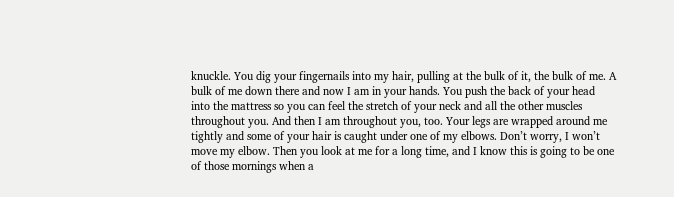knuckle. You dig your fingernails into my hair, pulling at the bulk of it, the bulk of me. A bulk of me down there and now I am in your hands. You push the back of your head into the mattress so you can feel the stretch of your neck and all the other muscles throughout you. And then I am throughout you, too. Your legs are wrapped around me tightly and some of your hair is caught under one of my elbows. Don’t worry, I won’t move my elbow. Then you look at me for a long time, and I know this is going to be one of those mornings when a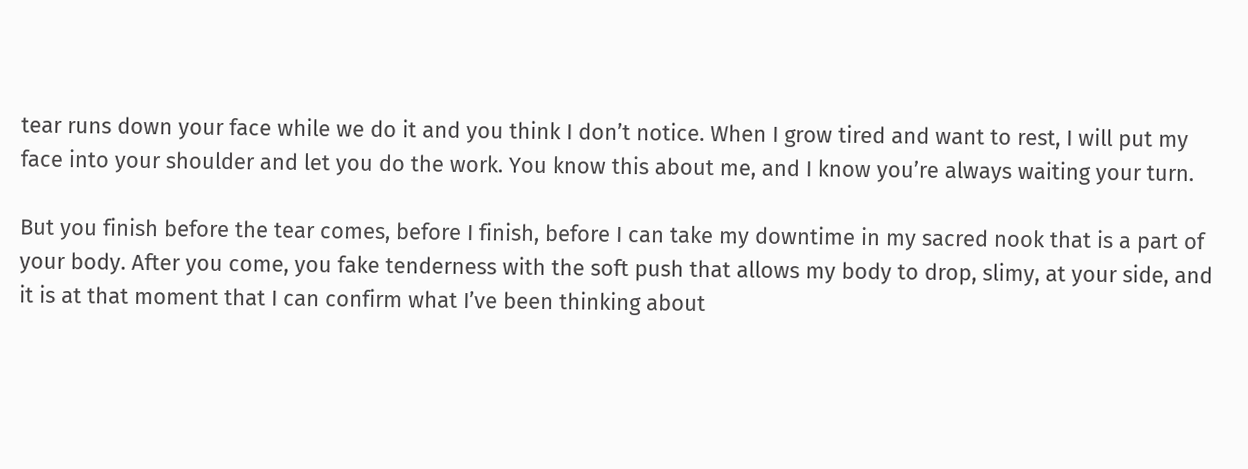tear runs down your face while we do it and you think I don’t notice. When I grow tired and want to rest, I will put my face into your shoulder and let you do the work. You know this about me, and I know you’re always waiting your turn.

But you finish before the tear comes, before I finish, before I can take my downtime in my sacred nook that is a part of your body. After you come, you fake tenderness with the soft push that allows my body to drop, slimy, at your side, and it is at that moment that I can confirm what I’ve been thinking about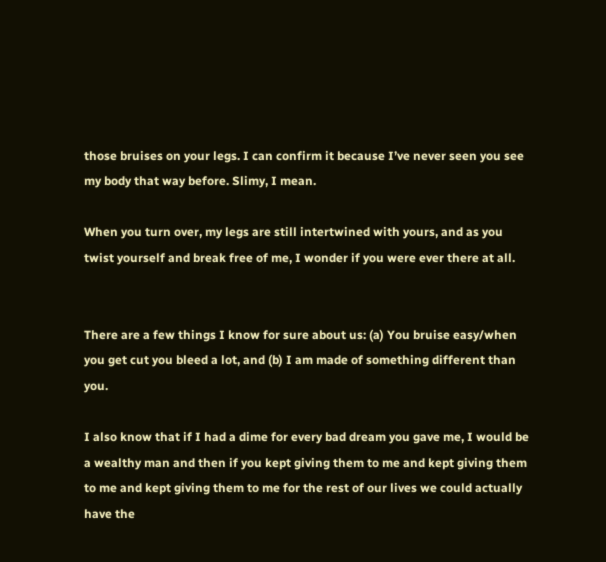those bruises on your legs. I can confirm it because I’ve never seen you see my body that way before. Slimy, I mean.

When you turn over, my legs are still intertwined with yours, and as you twist yourself and break free of me, I wonder if you were ever there at all.


There are a few things I know for sure about us: (a) You bruise easy/when you get cut you bleed a lot, and (b) I am made of something different than you.

I also know that if I had a dime for every bad dream you gave me, I would be a wealthy man and then if you kept giving them to me and kept giving them to me and kept giving them to me for the rest of our lives we could actually have the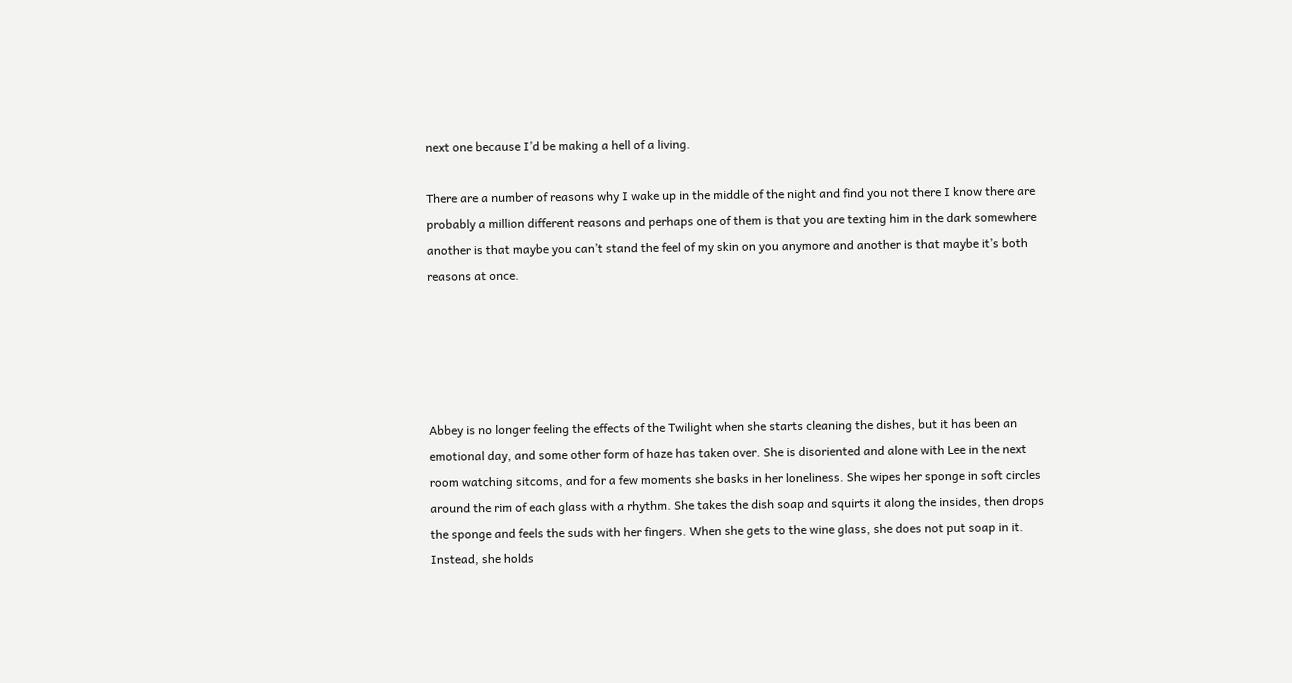next one because I’d be making a hell of a living.

There are a number of reasons why I wake up in the middle of the night and find you not there I know there are probably a million different reasons and perhaps one of them is that you are texting him in the dark somewhere another is that maybe you can’t stand the feel of my skin on you anymore and another is that maybe it’s both reasons at once.





Abbey is no longer feeling the effects of the Twilight when she starts cleaning the dishes, but it has been an emotional day, and some other form of haze has taken over. She is disoriented and alone with Lee in the next room watching sitcoms, and for a few moments she basks in her loneliness. She wipes her sponge in soft circles around the rim of each glass with a rhythm. She takes the dish soap and squirts it along the insides, then drops the sponge and feels the suds with her fingers. When she gets to the wine glass, she does not put soap in it. Instead, she holds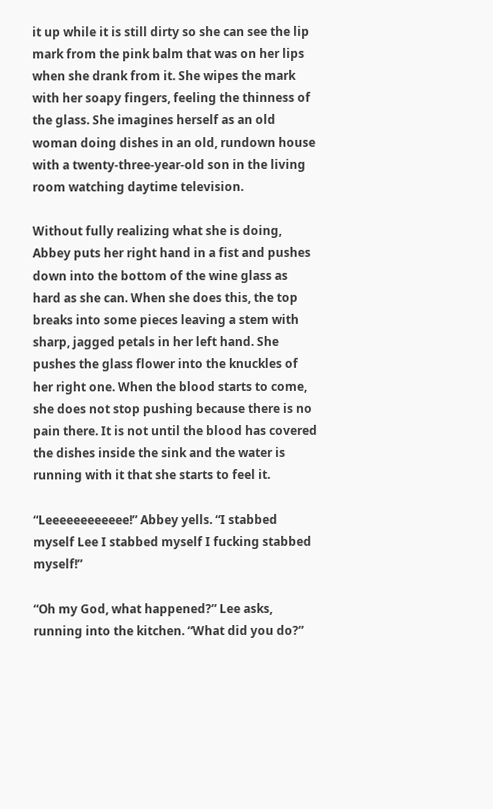it up while it is still dirty so she can see the lip mark from the pink balm that was on her lips when she drank from it. She wipes the mark with her soapy fingers, feeling the thinness of the glass. She imagines herself as an old woman doing dishes in an old, rundown house with a twenty-three-year-old son in the living room watching daytime television.

Without fully realizing what she is doing, Abbey puts her right hand in a fist and pushes down into the bottom of the wine glass as hard as she can. When she does this, the top breaks into some pieces leaving a stem with sharp, jagged petals in her left hand. She pushes the glass flower into the knuckles of her right one. When the blood starts to come, she does not stop pushing because there is no pain there. It is not until the blood has covered the dishes inside the sink and the water is running with it that she starts to feel it.

“Leeeeeeeeeeee!” Abbey yells. “I stabbed myself Lee I stabbed myself I fucking stabbed myself!”

“Oh my God, what happened?” Lee asks, running into the kitchen. “What did you do?”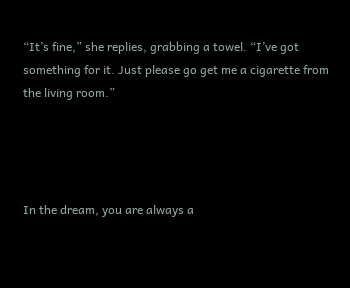“It’s fine,” she replies, grabbing a towel. “I’ve got something for it. Just please go get me a cigarette from the living room.”




In the dream, you are always a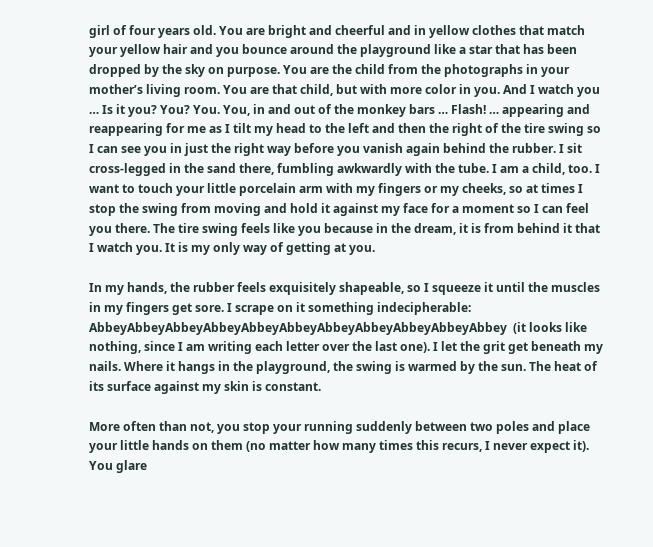girl of four years old. You are bright and cheerful and in yellow clothes that match your yellow hair and you bounce around the playground like a star that has been dropped by the sky on purpose. You are the child from the photographs in your mother’s living room. You are that child, but with more color in you. And I watch you … Is it you? You? You. You, in and out of the monkey bars … Flash! … appearing and reappearing for me as I tilt my head to the left and then the right of the tire swing so I can see you in just the right way before you vanish again behind the rubber. I sit cross-legged in the sand there, fumbling awkwardly with the tube. I am a child, too. I want to touch your little porcelain arm with my fingers or my cheeks, so at times I stop the swing from moving and hold it against my face for a moment so I can feel you there. The tire swing feels like you because in the dream, it is from behind it that I watch you. It is my only way of getting at you.

In my hands, the rubber feels exquisitely shapeable, so I squeeze it until the muscles in my fingers get sore. I scrape on it something indecipherable: AbbeyAbbeyAbbeyAbbeyAbbeyAbbeyAbbeyAbbeyAbbeyAbbeyAbbey  (it looks like nothing, since I am writing each letter over the last one). I let the grit get beneath my nails. Where it hangs in the playground, the swing is warmed by the sun. The heat of its surface against my skin is constant.

More often than not, you stop your running suddenly between two poles and place your little hands on them (no matter how many times this recurs, I never expect it). You glare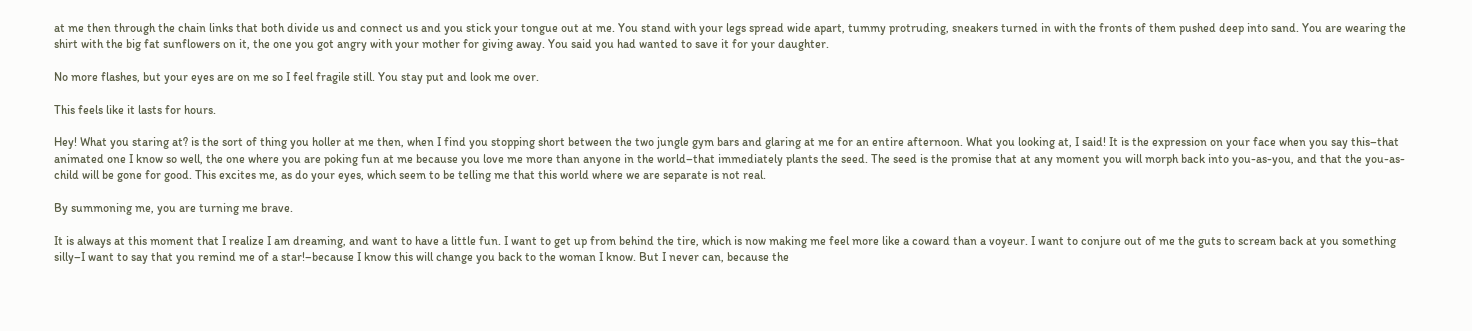at me then through the chain links that both divide us and connect us and you stick your tongue out at me. You stand with your legs spread wide apart, tummy protruding, sneakers turned in with the fronts of them pushed deep into sand. You are wearing the shirt with the big fat sunflowers on it, the one you got angry with your mother for giving away. You said you had wanted to save it for your daughter.

No more flashes, but your eyes are on me so I feel fragile still. You stay put and look me over.

This feels like it lasts for hours.

Hey! What you staring at? is the sort of thing you holler at me then, when I find you stopping short between the two jungle gym bars and glaring at me for an entire afternoon. What you looking at, I said! It is the expression on your face when you say this–that animated one I know so well, the one where you are poking fun at me because you love me more than anyone in the world–that immediately plants the seed. The seed is the promise that at any moment you will morph back into you-as-you, and that the you-as-child will be gone for good. This excites me, as do your eyes, which seem to be telling me that this world where we are separate is not real.

By summoning me, you are turning me brave.

It is always at this moment that I realize I am dreaming, and want to have a little fun. I want to get up from behind the tire, which is now making me feel more like a coward than a voyeur. I want to conjure out of me the guts to scream back at you something silly–I want to say that you remind me of a star!–because I know this will change you back to the woman I know. But I never can, because the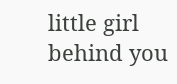little girl behind you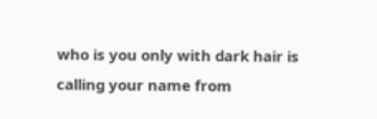who is you only with dark hair is calling your name from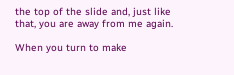the top of the slide and, just like that, you are away from me again.

When you turn to make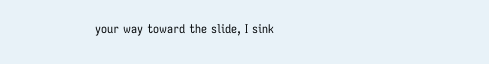your way toward the slide, I sink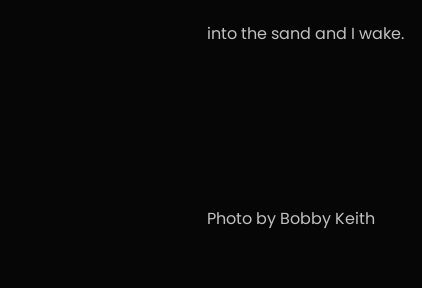into the sand and I wake.







Photo by Bobby Keith